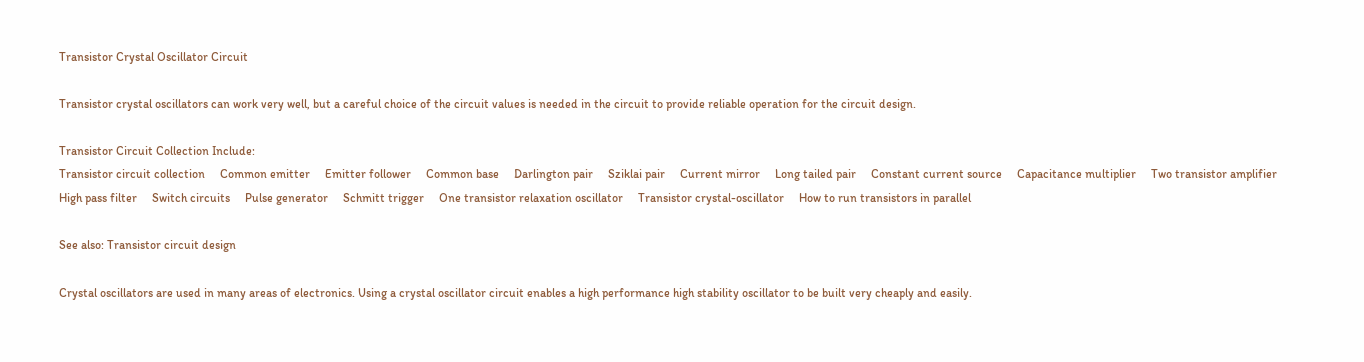Transistor Crystal Oscillator Circuit

Transistor crystal oscillators can work very well, but a careful choice of the circuit values is needed in the circuit to provide reliable operation for the circuit design.

Transistor Circuit Collection Include:
Transistor circuit collection     Common emitter     Emitter follower     Common base     Darlington pair     Sziklai pair     Current mirror     Long tailed pair     Constant current source     Capacitance multiplier     Two transistor amplifier     High pass filter     Switch circuits     Pulse generator     Schmitt trigger     One transistor relaxation oscillator     Transistor crystal-oscillator     How to run transistors in parallel

See also: Transistor circuit design

Crystal oscillators are used in many areas of electronics. Using a crystal oscillator circuit enables a high performance high stability oscillator to be built very cheaply and easily.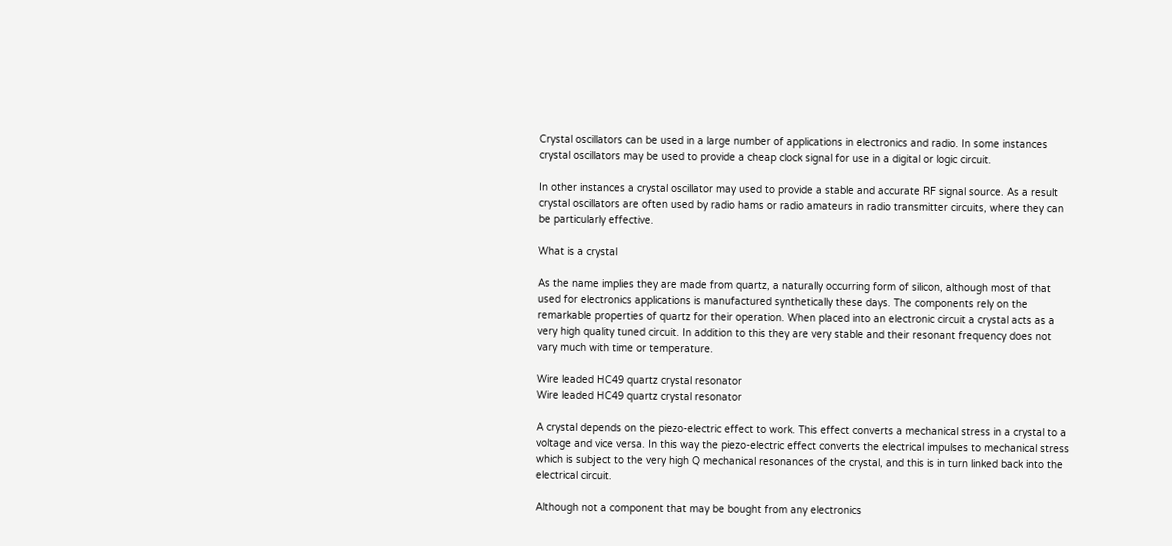Crystal oscillators can be used in a large number of applications in electronics and radio. In some instances crystal oscillators may be used to provide a cheap clock signal for use in a digital or logic circuit.

In other instances a crystal oscillator may used to provide a stable and accurate RF signal source. As a result crystal oscillators are often used by radio hams or radio amateurs in radio transmitter circuits, where they can be particularly effective.

What is a crystal

As the name implies they are made from quartz, a naturally occurring form of silicon, although most of that used for electronics applications is manufactured synthetically these days. The components rely on the remarkable properties of quartz for their operation. When placed into an electronic circuit a crystal acts as a very high quality tuned circuit. In addition to this they are very stable and their resonant frequency does not vary much with time or temperature.

Wire leaded HC49 quartz crystal resonator
Wire leaded HC49 quartz crystal resonator

A crystal depends on the piezo-electric effect to work. This effect converts a mechanical stress in a crystal to a voltage and vice versa. In this way the piezo-electric effect converts the electrical impulses to mechanical stress which is subject to the very high Q mechanical resonances of the crystal, and this is in turn linked back into the electrical circuit.

Although not a component that may be bought from any electronics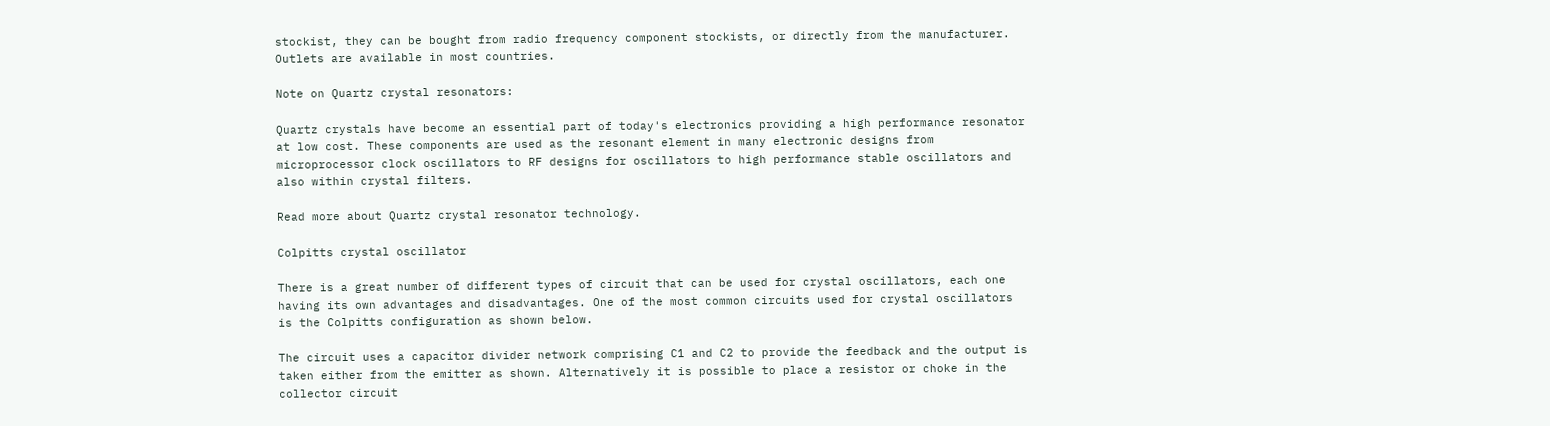stockist, they can be bought from radio frequency component stockists, or directly from the manufacturer. Outlets are available in most countries.

Note on Quartz crystal resonators:

Quartz crystals have become an essential part of today's electronics providing a high performance resonator at low cost. These components are used as the resonant element in many electronic designs from microprocessor clock oscillators to RF designs for oscillators to high performance stable oscillators and also within crystal filters.

Read more about Quartz crystal resonator technology.

Colpitts crystal oscillator

There is a great number of different types of circuit that can be used for crystal oscillators, each one having its own advantages and disadvantages. One of the most common circuits used for crystal oscillators is the Colpitts configuration as shown below.

The circuit uses a capacitor divider network comprising C1 and C2 to provide the feedback and the output is taken either from the emitter as shown. Alternatively it is possible to place a resistor or choke in the collector circuit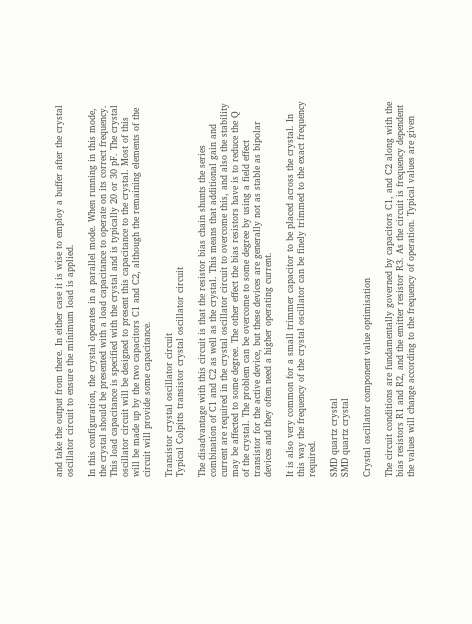and take the output from there. In either case it is wise to employ a buffer after the crystal oscillator circuit to ensure the minimum load is applied.

In this configuration, the crystal operates in a parallel mode. When running in this mode, the crystal should be presented with a load capacitance to operate on its correct frequency. This load capacitance is specified with the crystal and is typically 20 or 30 pF. The crystal oscillator circuit will be designed to present this capacitance to the crystal. Most of this will be made up by the two capacitors C1 and C2, although the remaining elements of the circuit will provide some capacitance.

Transistor crystal oscillator circuit
Typical Colpitts transistor crystal oscillator circuit

The disadvantage with this circuit is that the resistor bias chain shunts the series combination of C1 and C2 as well as the crystal. This means that additional gain and current are required in the crystal oscillator circuit to overcome this, and also the stability may be affected to some degree. The other effect the bias resistors have is to reduce the Q of the crystal. The problem can be overcome to some degree by using a field effect transistor for the active device, but these devices are generally not as stable as bipolar devices and they often need a higher operating current.

It is also very common for a small trimmer capacitor to be placed across the crystal. In this way the frequency of the crystal oscillator can be finely trimmed to the exact frequency required.

SMD quartz crystal
SMD quartz crystal

Crystal oscillator component value optimisation

The circuit conditions are fundamentally governed by capacitors C1, and C2 along with the bias resistors R1 and R2, and the emitter resistor R3. As the circuit is frequency dependent the values will change according to the frequency of operation. Typical values are given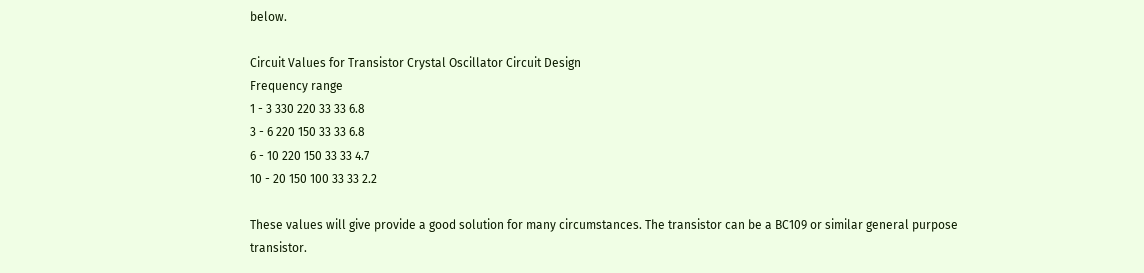below.

Circuit Values for Transistor Crystal Oscillator Circuit Design
Frequency range
1 - 3 330 220 33 33 6.8
3 - 6 220 150 33 33 6.8
6 - 10 220 150 33 33 4.7
10 - 20 150 100 33 33 2.2

These values will give provide a good solution for many circumstances. The transistor can be a BC109 or similar general purpose transistor.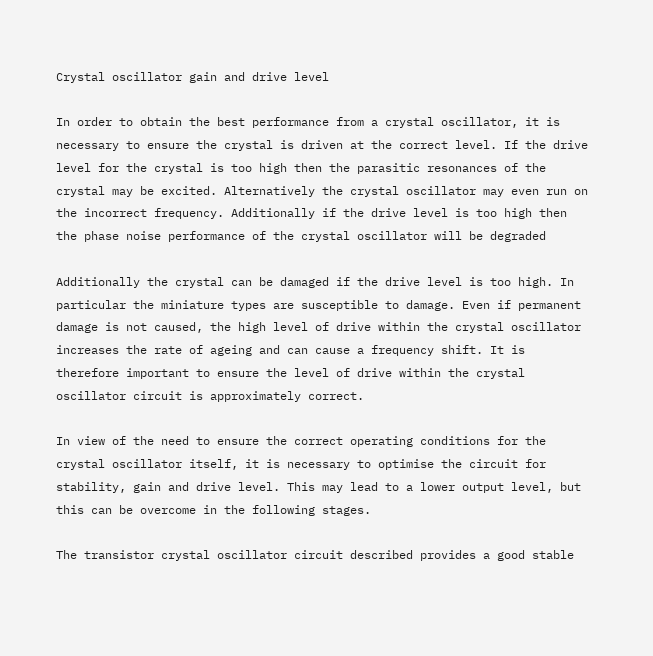Crystal oscillator gain and drive level

In order to obtain the best performance from a crystal oscillator, it is necessary to ensure the crystal is driven at the correct level. If the drive level for the crystal is too high then the parasitic resonances of the crystal may be excited. Alternatively the crystal oscillator may even run on the incorrect frequency. Additionally if the drive level is too high then the phase noise performance of the crystal oscillator will be degraded

Additionally the crystal can be damaged if the drive level is too high. In particular the miniature types are susceptible to damage. Even if permanent damage is not caused, the high level of drive within the crystal oscillator increases the rate of ageing and can cause a frequency shift. It is therefore important to ensure the level of drive within the crystal oscillator circuit is approximately correct.

In view of the need to ensure the correct operating conditions for the crystal oscillator itself, it is necessary to optimise the circuit for stability, gain and drive level. This may lead to a lower output level, but this can be overcome in the following stages.

The transistor crystal oscillator circuit described provides a good stable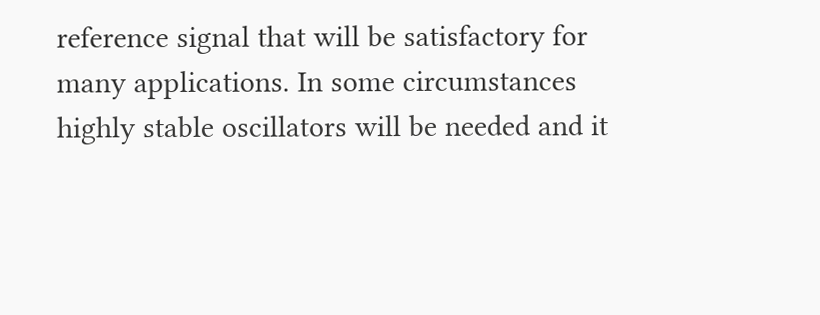reference signal that will be satisfactory for many applications. In some circumstances highly stable oscillators will be needed and it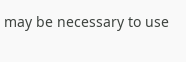may be necessary to use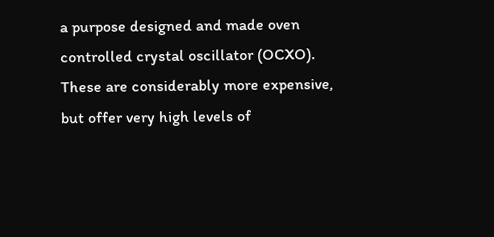a purpose designed and made oven controlled crystal oscillator (OCXO). These are considerably more expensive, but offer very high levels of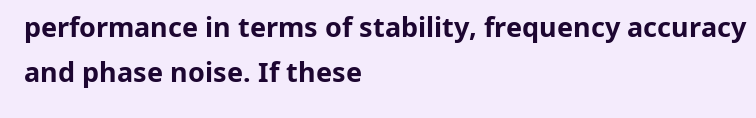performance in terms of stability, frequency accuracy and phase noise. If these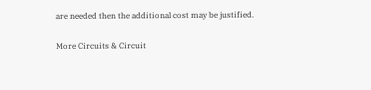are needed then the additional cost may be justified.

More Circuits & Circuit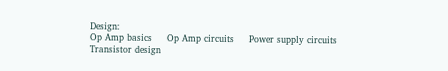Design:
Op Amp basics     Op Amp circuits     Power supply circuits     Transistor design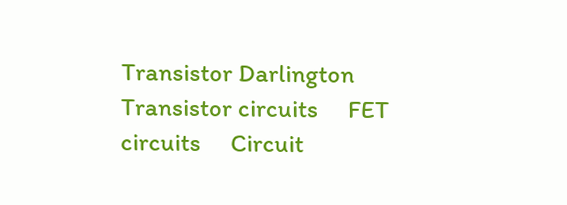Transistor Darlington     Transistor circuits     FET circuits     Circuit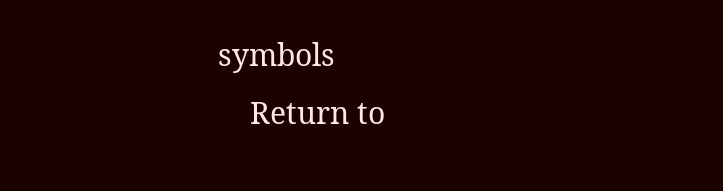symbols
    Return to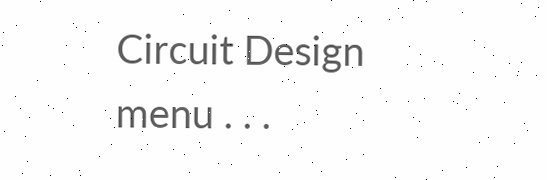Circuit Design menu . . .